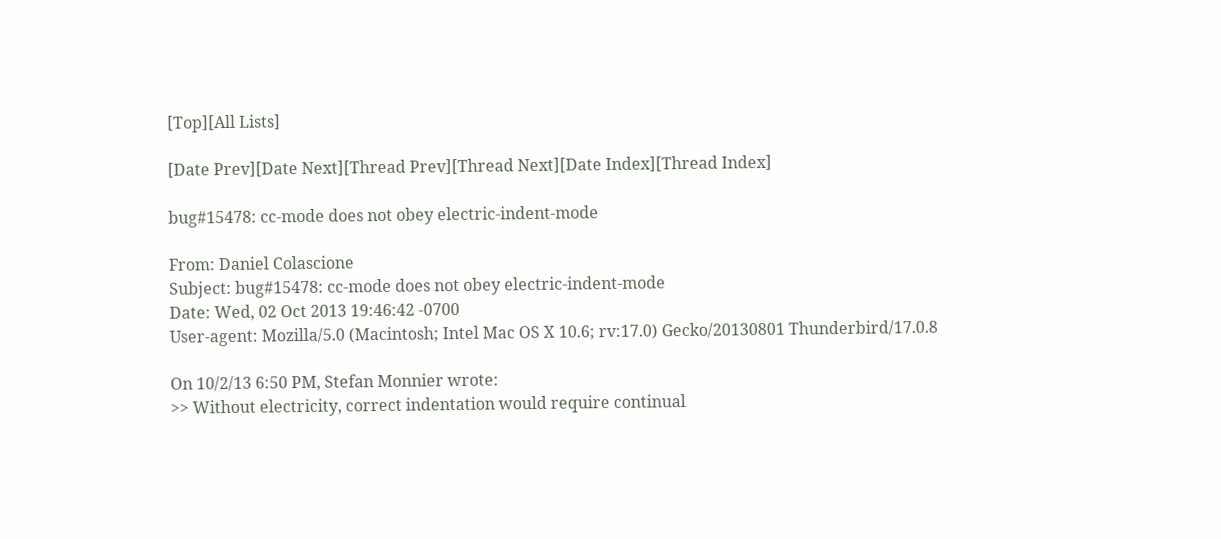[Top][All Lists]

[Date Prev][Date Next][Thread Prev][Thread Next][Date Index][Thread Index]

bug#15478: cc-mode does not obey electric-indent-mode

From: Daniel Colascione
Subject: bug#15478: cc-mode does not obey electric-indent-mode
Date: Wed, 02 Oct 2013 19:46:42 -0700
User-agent: Mozilla/5.0 (Macintosh; Intel Mac OS X 10.6; rv:17.0) Gecko/20130801 Thunderbird/17.0.8

On 10/2/13 6:50 PM, Stefan Monnier wrote:
>> Without electricity, correct indentation would require continual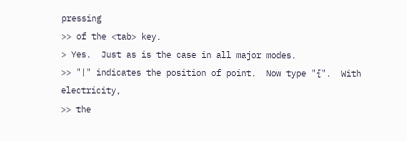pressing
>> of the <tab> key.
> Yes.  Just as is the case in all major modes.
>> "|" indicates the position of point.  Now type "{".  With electricity,
>> the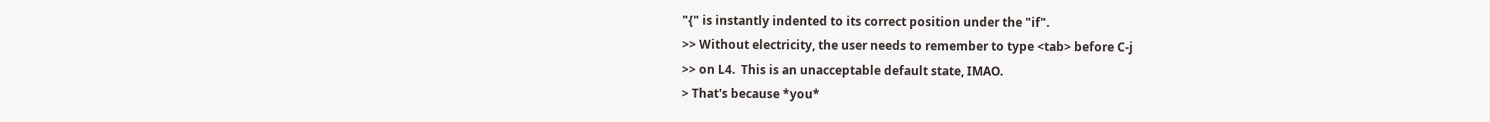"{" is instantly indented to its correct position under the "if".
>> Without electricity, the user needs to remember to type <tab> before C-j
>> on L4.  This is an unacceptable default state, IMAO.
> That's because *you*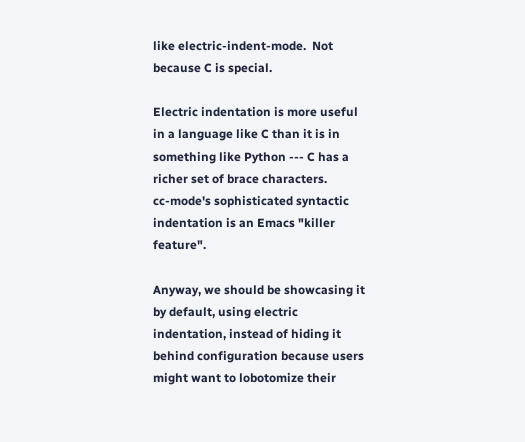like electric-indent-mode.  Not because C is special.

Electric indentation is more useful in a language like C than it is in
something like Python --- C has a richer set of brace characters.
cc-mode's sophisticated syntactic indentation is an Emacs "killer feature".

Anyway, we should be showcasing it by default, using electric
indentation, instead of hiding it behind configuration because users
might want to lobotomize their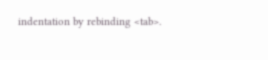indentation by rebinding <tab>.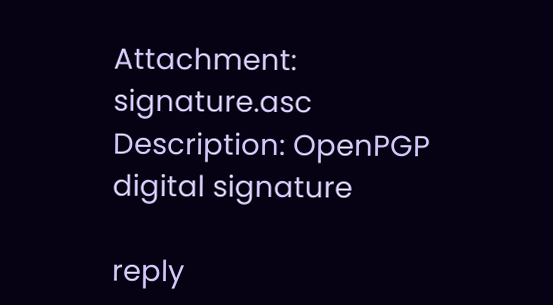Attachment: signature.asc
Description: OpenPGP digital signature

reply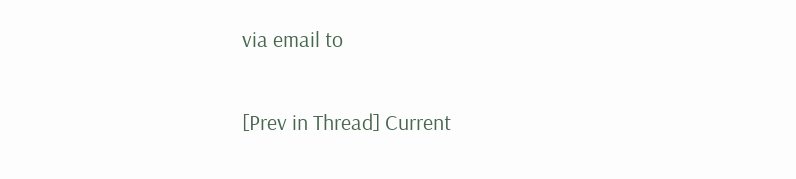via email to

[Prev in Thread] Current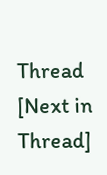Thread [Next in Thread]